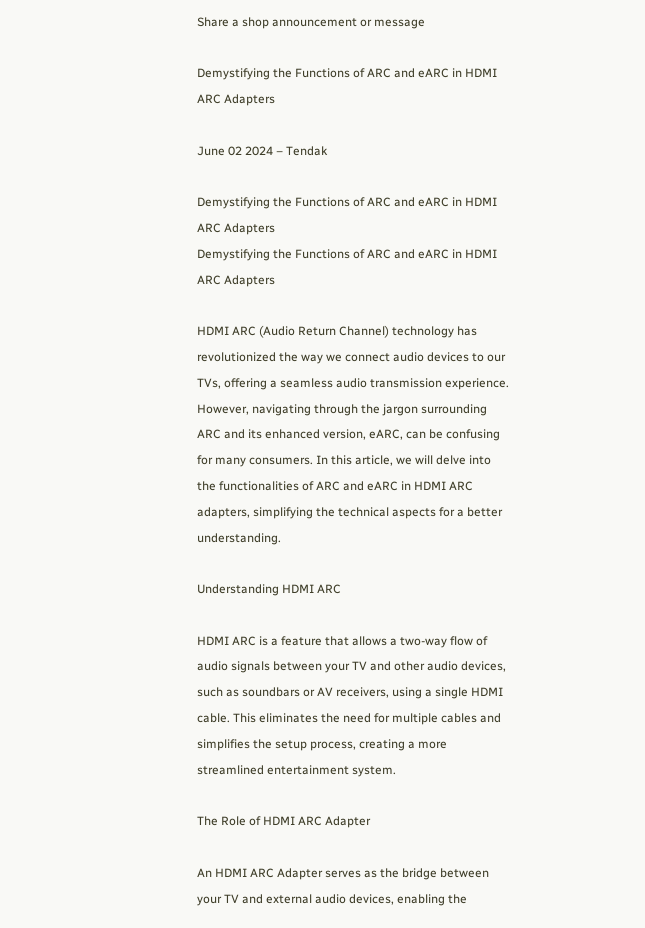Share a shop announcement or message

Demystifying the Functions of ARC and eARC in HDMI ARC Adapters

June 02 2024 – Tendak

Demystifying the Functions of ARC and eARC in HDMI ARC Adapters
Demystifying the Functions of ARC and eARC in HDMI ARC Adapters

HDMI ARC (Audio Return Channel) technology has revolutionized the way we connect audio devices to our TVs, offering a seamless audio transmission experience. However, navigating through the jargon surrounding ARC and its enhanced version, eARC, can be confusing for many consumers. In this article, we will delve into the functionalities of ARC and eARC in HDMI ARC adapters, simplifying the technical aspects for a better understanding.

Understanding HDMI ARC

HDMI ARC is a feature that allows a two-way flow of audio signals between your TV and other audio devices, such as soundbars or AV receivers, using a single HDMI cable. This eliminates the need for multiple cables and simplifies the setup process, creating a more streamlined entertainment system.

The Role of HDMI ARC Adapter

An HDMI ARC Adapter serves as the bridge between your TV and external audio devices, enabling the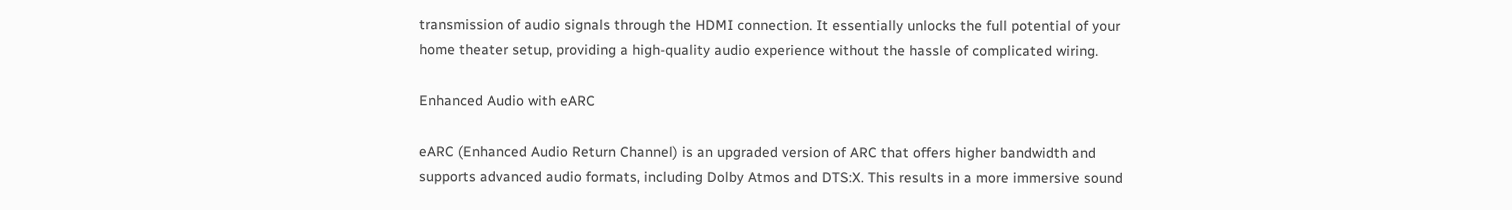transmission of audio signals through the HDMI connection. It essentially unlocks the full potential of your home theater setup, providing a high-quality audio experience without the hassle of complicated wiring.

Enhanced Audio with eARC

eARC (Enhanced Audio Return Channel) is an upgraded version of ARC that offers higher bandwidth and supports advanced audio formats, including Dolby Atmos and DTS:X. This results in a more immersive sound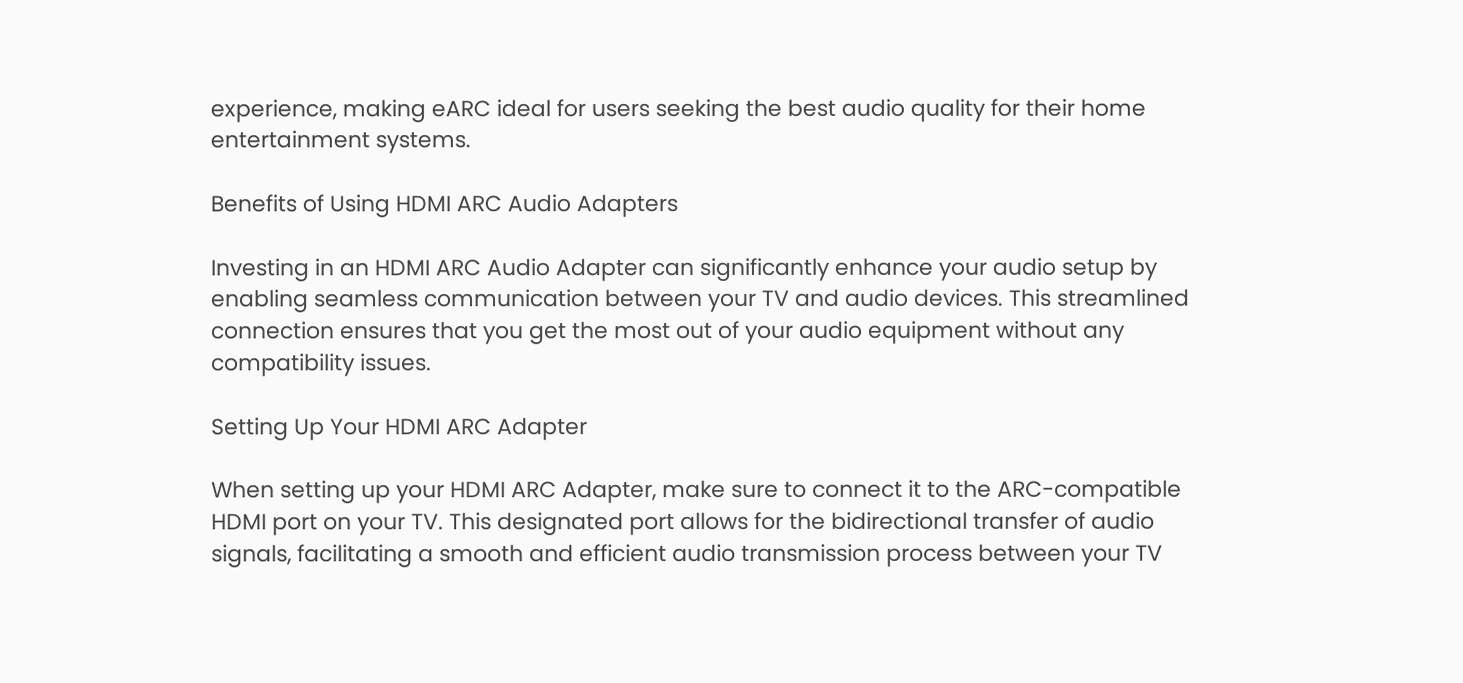experience, making eARC ideal for users seeking the best audio quality for their home entertainment systems.

Benefits of Using HDMI ARC Audio Adapters

Investing in an HDMI ARC Audio Adapter can significantly enhance your audio setup by enabling seamless communication between your TV and audio devices. This streamlined connection ensures that you get the most out of your audio equipment without any compatibility issues.

Setting Up Your HDMI ARC Adapter

When setting up your HDMI ARC Adapter, make sure to connect it to the ARC-compatible HDMI port on your TV. This designated port allows for the bidirectional transfer of audio signals, facilitating a smooth and efficient audio transmission process between your TV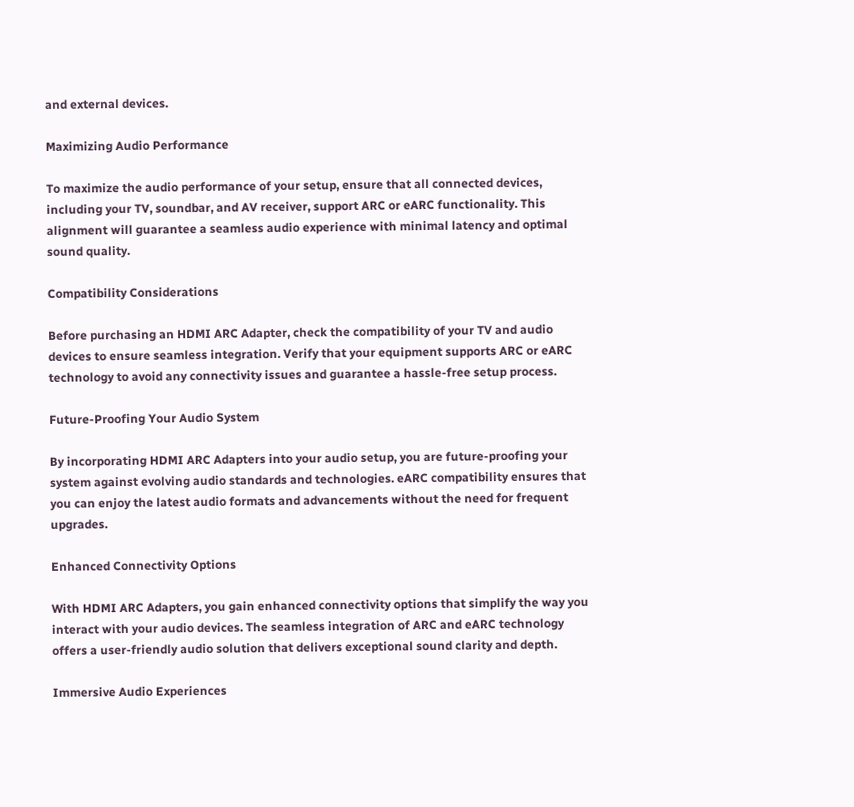and external devices.

Maximizing Audio Performance

To maximize the audio performance of your setup, ensure that all connected devices, including your TV, soundbar, and AV receiver, support ARC or eARC functionality. This alignment will guarantee a seamless audio experience with minimal latency and optimal sound quality.

Compatibility Considerations

Before purchasing an HDMI ARC Adapter, check the compatibility of your TV and audio devices to ensure seamless integration. Verify that your equipment supports ARC or eARC technology to avoid any connectivity issues and guarantee a hassle-free setup process.

Future-Proofing Your Audio System

By incorporating HDMI ARC Adapters into your audio setup, you are future-proofing your system against evolving audio standards and technologies. eARC compatibility ensures that you can enjoy the latest audio formats and advancements without the need for frequent upgrades.

Enhanced Connectivity Options

With HDMI ARC Adapters, you gain enhanced connectivity options that simplify the way you interact with your audio devices. The seamless integration of ARC and eARC technology offers a user-friendly audio solution that delivers exceptional sound clarity and depth.

Immersive Audio Experiences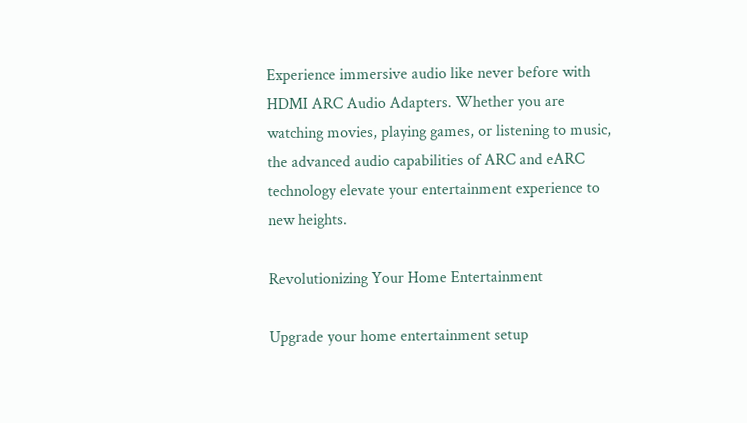Experience immersive audio like never before with HDMI ARC Audio Adapters. Whether you are watching movies, playing games, or listening to music, the advanced audio capabilities of ARC and eARC technology elevate your entertainment experience to new heights.

Revolutionizing Your Home Entertainment

Upgrade your home entertainment setup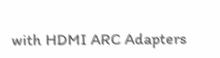with HDMI ARC Adapters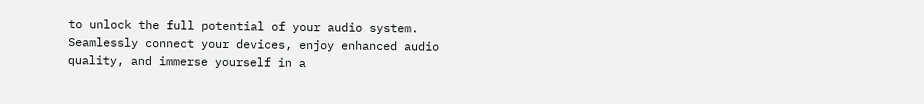to unlock the full potential of your audio system. Seamlessly connect your devices, enjoy enhanced audio quality, and immerse yourself in a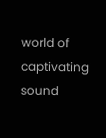world of captivating sound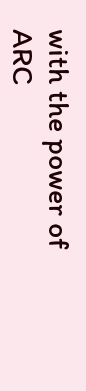with the power of ARC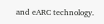and eARC technology.